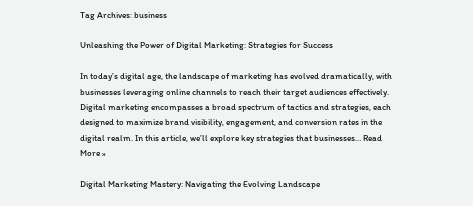Tag Archives: business

Unleashing the Power of Digital Marketing: Strategies for Success

In today’s digital age, the landscape of marketing has evolved dramatically, with businesses leveraging online channels to reach their target audiences effectively. Digital marketing encompasses a broad spectrum of tactics and strategies, each designed to maximize brand visibility, engagement, and conversion rates in the digital realm. In this article, we’ll explore key strategies that businesses… Read More »

Digital Marketing Mastery: Navigating the Evolving Landscape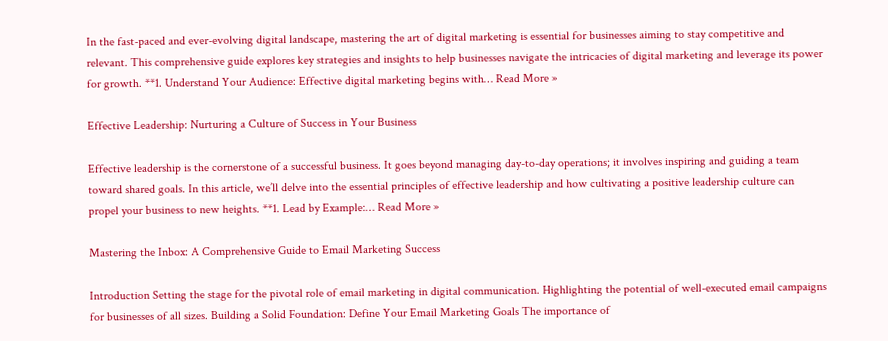In the fast-paced and ever-evolving digital landscape, mastering the art of digital marketing is essential for businesses aiming to stay competitive and relevant. This comprehensive guide explores key strategies and insights to help businesses navigate the intricacies of digital marketing and leverage its power for growth. **1. Understand Your Audience: Effective digital marketing begins with… Read More »

Effective Leadership: Nurturing a Culture of Success in Your Business

Effective leadership is the cornerstone of a successful business. It goes beyond managing day-to-day operations; it involves inspiring and guiding a team toward shared goals. In this article, we’ll delve into the essential principles of effective leadership and how cultivating a positive leadership culture can propel your business to new heights. **1. Lead by Example:… Read More »

Mastering the Inbox: A Comprehensive Guide to Email Marketing Success

Introduction Setting the stage for the pivotal role of email marketing in digital communication. Highlighting the potential of well-executed email campaigns for businesses of all sizes. Building a Solid Foundation: Define Your Email Marketing Goals The importance of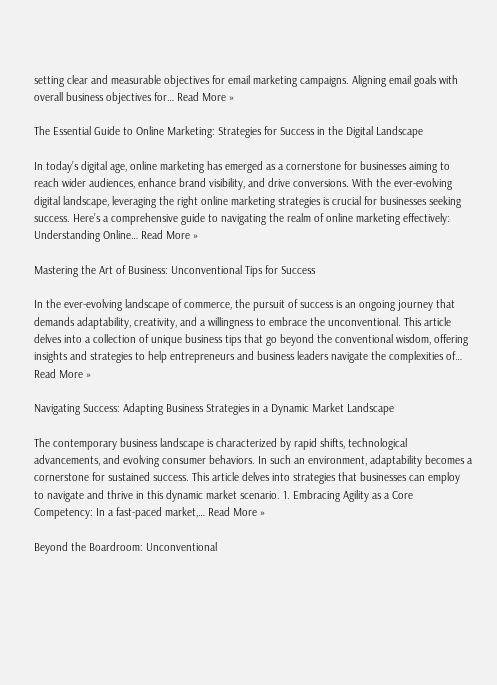setting clear and measurable objectives for email marketing campaigns. Aligning email goals with overall business objectives for… Read More »

The Essential Guide to Online Marketing: Strategies for Success in the Digital Landscape

In today’s digital age, online marketing has emerged as a cornerstone for businesses aiming to reach wider audiences, enhance brand visibility, and drive conversions. With the ever-evolving digital landscape, leveraging the right online marketing strategies is crucial for businesses seeking success. Here’s a comprehensive guide to navigating the realm of online marketing effectively: Understanding Online… Read More »

Mastering the Art of Business: Unconventional Tips for Success

In the ever-evolving landscape of commerce, the pursuit of success is an ongoing journey that demands adaptability, creativity, and a willingness to embrace the unconventional. This article delves into a collection of unique business tips that go beyond the conventional wisdom, offering insights and strategies to help entrepreneurs and business leaders navigate the complexities of… Read More »

Navigating Success: Adapting Business Strategies in a Dynamic Market Landscape

The contemporary business landscape is characterized by rapid shifts, technological advancements, and evolving consumer behaviors. In such an environment, adaptability becomes a cornerstone for sustained success. This article delves into strategies that businesses can employ to navigate and thrive in this dynamic market scenario. 1. Embracing Agility as a Core Competency: In a fast-paced market,… Read More »

Beyond the Boardroom: Unconventional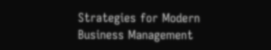Strategies for Modern Business Management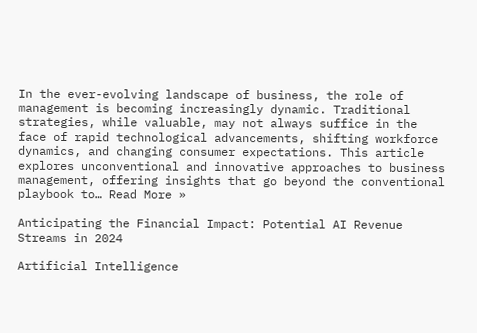In the ever-evolving landscape of business, the role of management is becoming increasingly dynamic. Traditional strategies, while valuable, may not always suffice in the face of rapid technological advancements, shifting workforce dynamics, and changing consumer expectations. This article explores unconventional and innovative approaches to business management, offering insights that go beyond the conventional playbook to… Read More »

Anticipating the Financial Impact: Potential AI Revenue Streams in 2024

Artificial Intelligence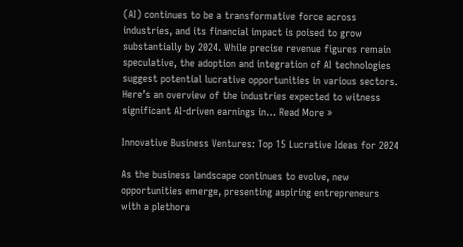(AI) continues to be a transformative force across industries, and its financial impact is poised to grow substantially by 2024. While precise revenue figures remain speculative, the adoption and integration of AI technologies suggest potential lucrative opportunities in various sectors. Here’s an overview of the industries expected to witness significant AI-driven earnings in… Read More »

Innovative Business Ventures: Top 15 Lucrative Ideas for 2024

As the business landscape continues to evolve, new opportunities emerge, presenting aspiring entrepreneurs with a plethora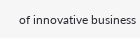of innovative business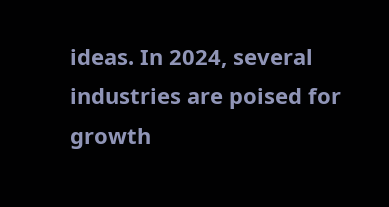ideas. In 2024, several industries are poised for growth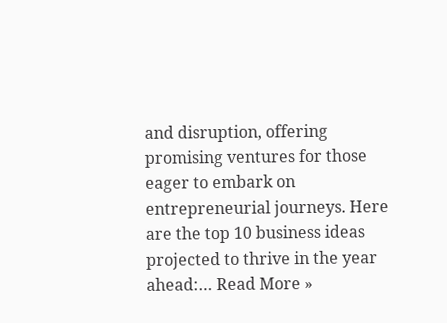and disruption, offering promising ventures for those eager to embark on entrepreneurial journeys. Here are the top 10 business ideas projected to thrive in the year ahead:… Read More »